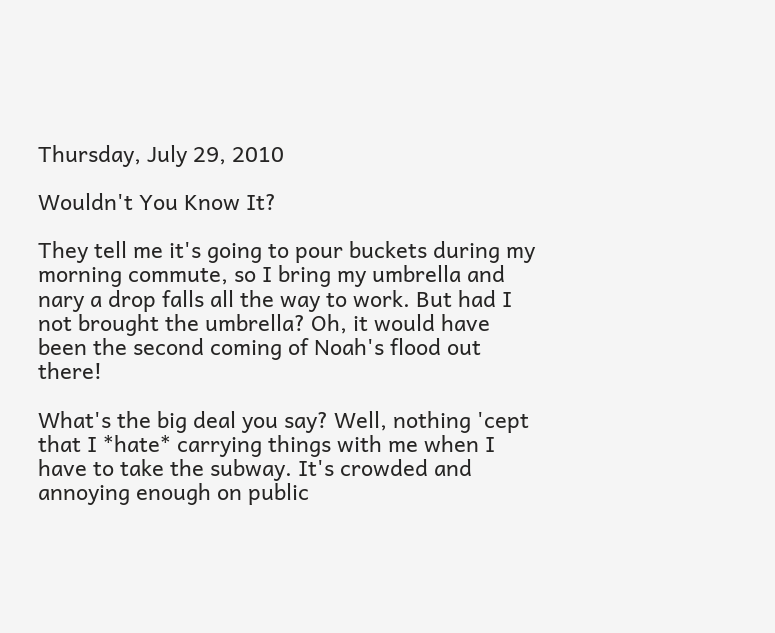Thursday, July 29, 2010

Wouldn't You Know It?

They tell me it's going to pour buckets during my morning commute, so I bring my umbrella and nary a drop falls all the way to work. But had I not brought the umbrella? Oh, it would have been the second coming of Noah's flood out there!

What's the big deal you say? Well, nothing 'cept that I *hate* carrying things with me when I have to take the subway. It's crowded and annoying enough on public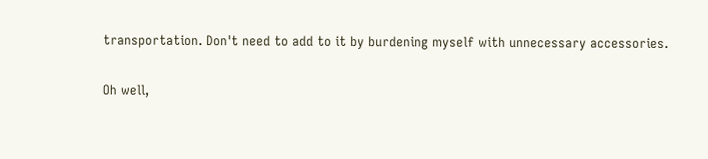transportation. Don't need to add to it by burdening myself with unnecessary accessories.

Oh well,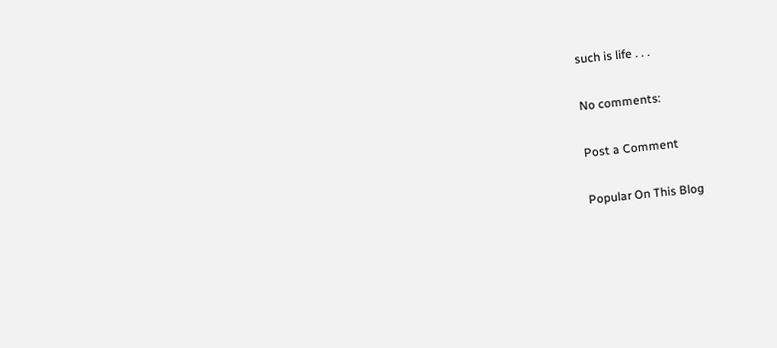such is life . . .

No comments:

Post a Comment

Popular On This Blog